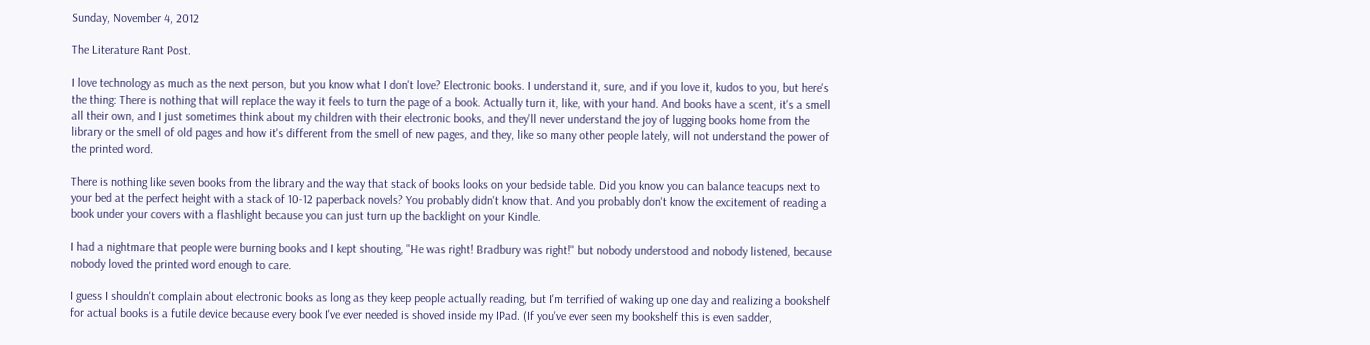Sunday, November 4, 2012

The Literature Rant Post.

I love technology as much as the next person, but you know what I don't love? Electronic books. I understand it, sure, and if you love it, kudos to you, but here's the thing: There is nothing that will replace the way it feels to turn the page of a book. Actually turn it, like, with your hand. And books have a scent, it's a smell all their own, and I just sometimes think about my children with their electronic books, and they'll never understand the joy of lugging books home from the library or the smell of old pages and how it's different from the smell of new pages, and they, like so many other people lately, will not understand the power of the printed word.

There is nothing like seven books from the library and the way that stack of books looks on your bedside table. Did you know you can balance teacups next to your bed at the perfect height with a stack of 10-12 paperback novels? You probably didn't know that. And you probably don't know the excitement of reading a book under your covers with a flashlight because you can just turn up the backlight on your Kindle.

I had a nightmare that people were burning books and I kept shouting, "He was right! Bradbury was right!" but nobody understood and nobody listened, because nobody loved the printed word enough to care.

I guess I shouldn't complain about electronic books as long as they keep people actually reading, but I'm terrified of waking up one day and realizing a bookshelf for actual books is a futile device because every book I've ever needed is shoved inside my IPad. (If you've ever seen my bookshelf this is even sadder,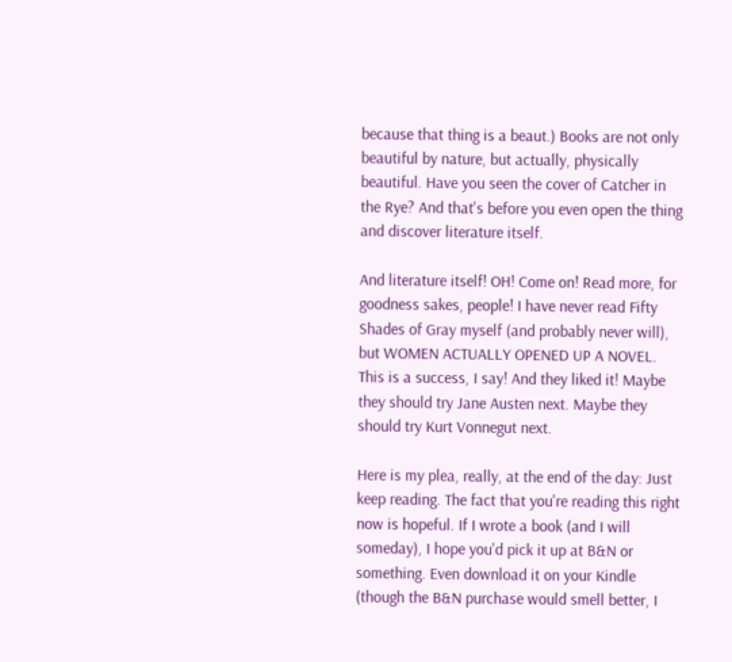because that thing is a beaut.) Books are not only beautiful by nature, but actually, physically beautiful. Have you seen the cover of Catcher in the Rye? And that's before you even open the thing and discover literature itself.

And literature itself! OH! Come on! Read more, for goodness sakes, people! I have never read Fifty Shades of Gray myself (and probably never will), but WOMEN ACTUALLY OPENED UP A NOVEL. This is a success, I say! And they liked it! Maybe they should try Jane Austen next. Maybe they should try Kurt Vonnegut next.

Here is my plea, really, at the end of the day: Just keep reading. The fact that you're reading this right now is hopeful. If I wrote a book (and I will someday), I hope you'd pick it up at B&N or something. Even download it on your Kindle (though the B&N purchase would smell better, I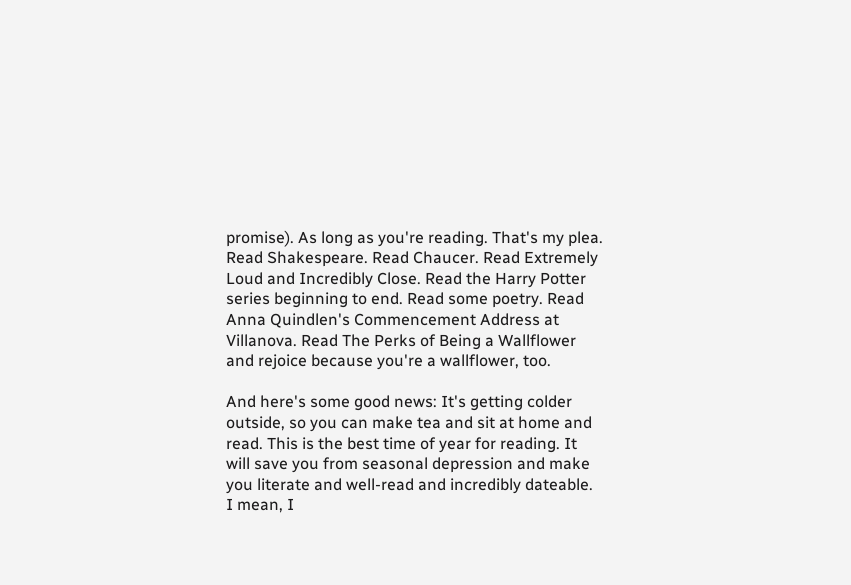promise). As long as you're reading. That's my plea. Read Shakespeare. Read Chaucer. Read Extremely Loud and Incredibly Close. Read the Harry Potter series beginning to end. Read some poetry. Read Anna Quindlen's Commencement Address at Villanova. Read The Perks of Being a Wallflower and rejoice because you're a wallflower, too.

And here's some good news: It's getting colder outside, so you can make tea and sit at home and read. This is the best time of year for reading. It will save you from seasonal depression and make you literate and well-read and incredibly dateable. I mean, I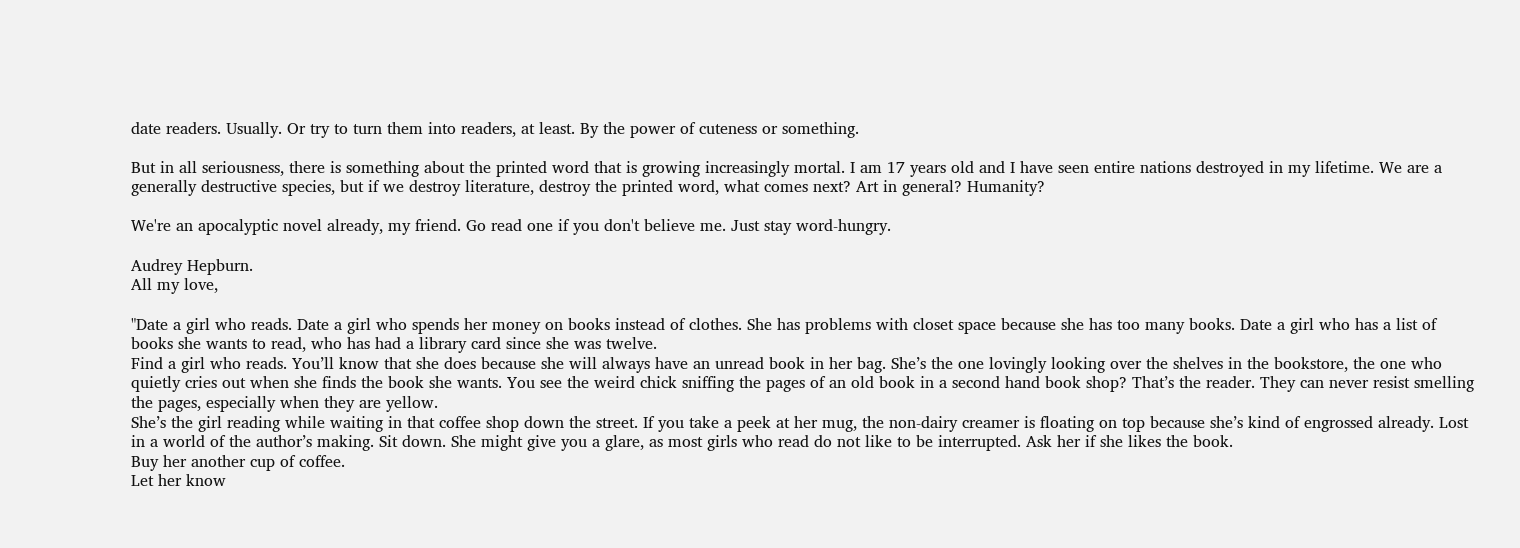date readers. Usually. Or try to turn them into readers, at least. By the power of cuteness or something.

But in all seriousness, there is something about the printed word that is growing increasingly mortal. I am 17 years old and I have seen entire nations destroyed in my lifetime. We are a generally destructive species, but if we destroy literature, destroy the printed word, what comes next? Art in general? Humanity?

We're an apocalyptic novel already, my friend. Go read one if you don't believe me. Just stay word-hungry.

Audrey Hepburn.
All my love,

"Date a girl who reads. Date a girl who spends her money on books instead of clothes. She has problems with closet space because she has too many books. Date a girl who has a list of books she wants to read, who has had a library card since she was twelve.
Find a girl who reads. You’ll know that she does because she will always have an unread book in her bag. She’s the one lovingly looking over the shelves in the bookstore, the one who quietly cries out when she finds the book she wants. You see the weird chick sniffing the pages of an old book in a second hand book shop? That’s the reader. They can never resist smelling the pages, especially when they are yellow.
She’s the girl reading while waiting in that coffee shop down the street. If you take a peek at her mug, the non-dairy creamer is floating on top because she’s kind of engrossed already. Lost in a world of the author’s making. Sit down. She might give you a glare, as most girls who read do not like to be interrupted. Ask her if she likes the book.
Buy her another cup of coffee.
Let her know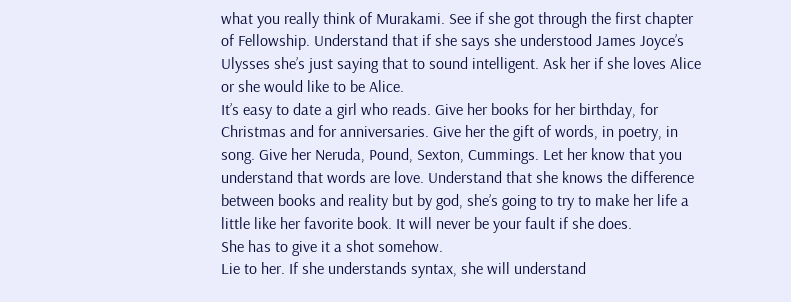what you really think of Murakami. See if she got through the first chapter of Fellowship. Understand that if she says she understood James Joyce’s Ulysses she’s just saying that to sound intelligent. Ask her if she loves Alice or she would like to be Alice.
It’s easy to date a girl who reads. Give her books for her birthday, for Christmas and for anniversaries. Give her the gift of words, in poetry, in song. Give her Neruda, Pound, Sexton, Cummings. Let her know that you understand that words are love. Understand that she knows the difference between books and reality but by god, she’s going to try to make her life a little like her favorite book. It will never be your fault if she does.
She has to give it a shot somehow.
Lie to her. If she understands syntax, she will understand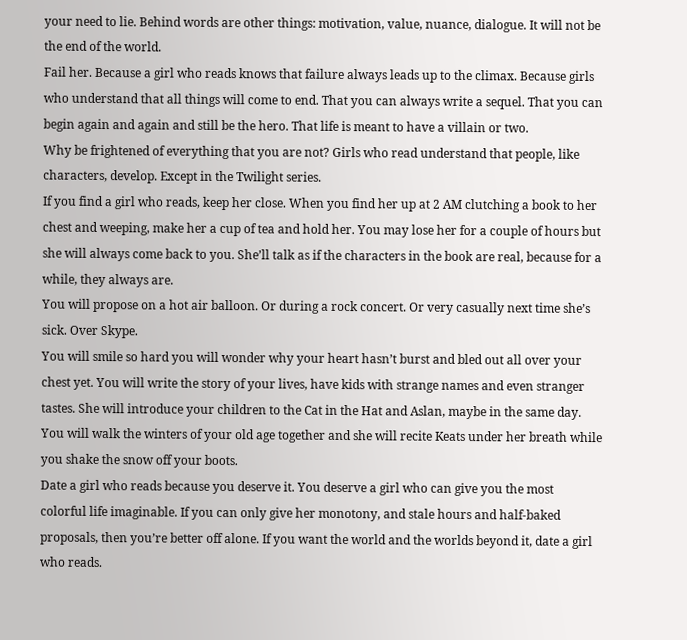your need to lie. Behind words are other things: motivation, value, nuance, dialogue. It will not be the end of the world.
Fail her. Because a girl who reads knows that failure always leads up to the climax. Because girls who understand that all things will come to end. That you can always write a sequel. That you can begin again and again and still be the hero. That life is meant to have a villain or two.
Why be frightened of everything that you are not? Girls who read understand that people, like characters, develop. Except in the Twilight series.
If you find a girl who reads, keep her close. When you find her up at 2 AM clutching a book to her chest and weeping, make her a cup of tea and hold her. You may lose her for a couple of hours but she will always come back to you. She’ll talk as if the characters in the book are real, because for a while, they always are.
You will propose on a hot air balloon. Or during a rock concert. Or very casually next time she’s sick. Over Skype.
You will smile so hard you will wonder why your heart hasn’t burst and bled out all over your chest yet. You will write the story of your lives, have kids with strange names and even stranger tastes. She will introduce your children to the Cat in the Hat and Aslan, maybe in the same day. You will walk the winters of your old age together and she will recite Keats under her breath while you shake the snow off your boots.
Date a girl who reads because you deserve it. You deserve a girl who can give you the most colorful life imaginable. If you can only give her monotony, and stale hours and half-baked proposals, then you’re better off alone. If you want the world and the worlds beyond it, date a girl who reads.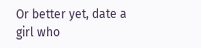Or better yet, date a girl who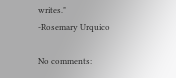writes."
-Rosemary Urquico

No comments: